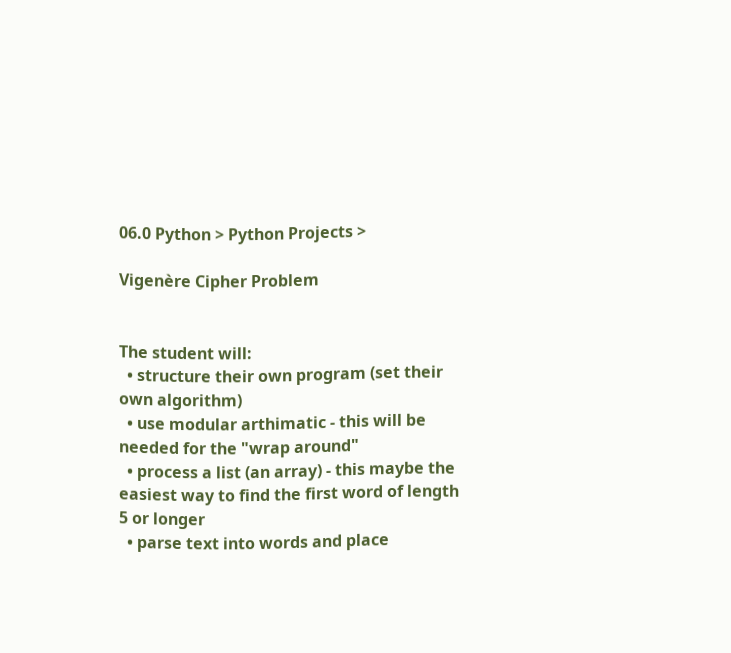06.0 Python > Python Projects >

Vigenère Cipher Problem


The student will:
  • structure their own program (set their own algorithm)
  • use modular arthimatic - this will be needed for the "wrap around"
  • process a list (an array) - this maybe the easiest way to find the first word of length 5 or longer
  • parse text into words and place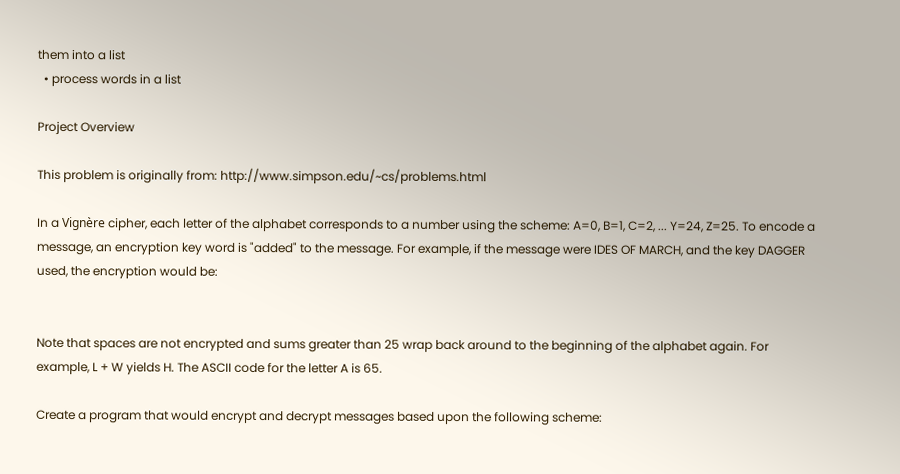them into a list
  • process words in a list

Project Overview

This problem is originally from: http://www.simpson.edu/~cs/problems.html

In a Vignère cipher, each letter of the alphabet corresponds to a number using the scheme: A=0, B=1, C=2, ... Y=24, Z=25. To encode a message, an encryption key word is "added" to the message. For example, if the message were IDES OF MARCH, and the key DAGGER used, the encryption would be:


Note that spaces are not encrypted and sums greater than 25 wrap back around to the beginning of the alphabet again. For example, L + W yields H. The ASCII code for the letter A is 65.

Create a program that would encrypt and decrypt messages based upon the following scheme: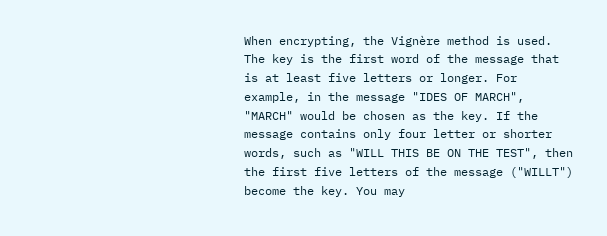When encrypting, the Vignère method is used. The key is the first word of the message that is at least five letters or longer. For example, in the message "IDES OF MARCH", "MARCH" would be chosen as the key. If the message contains only four letter or shorter words, such as "WILL THIS BE ON THE TEST", then the first five letters of the message ("WILLT") become the key. You may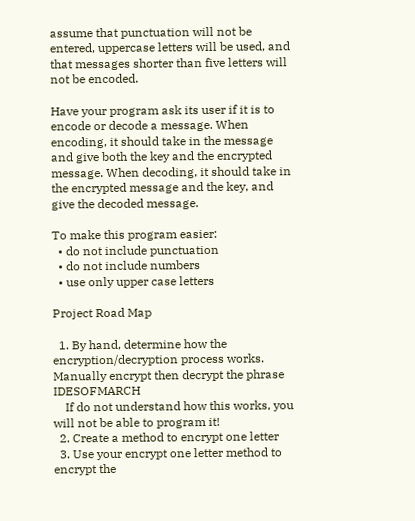assume that punctuation will not be entered, uppercase letters will be used, and that messages shorter than five letters will not be encoded.

Have your program ask its user if it is to encode or decode a message. When encoding, it should take in the message and give both the key and the encrypted message. When decoding, it should take in the encrypted message and the key, and give the decoded message.

To make this program easier:
  • do not include punctuation
  • do not include numbers
  • use only upper case letters

Project Road Map

  1. By hand, determine how the encryption/decryption process works. Manually encrypt then decrypt the phrase  IDESOFMARCH
    If do not understand how this works, you will not be able to program it!
  2. Create a method to encrypt one letter
  3. Use your encrypt one letter method to encrypt the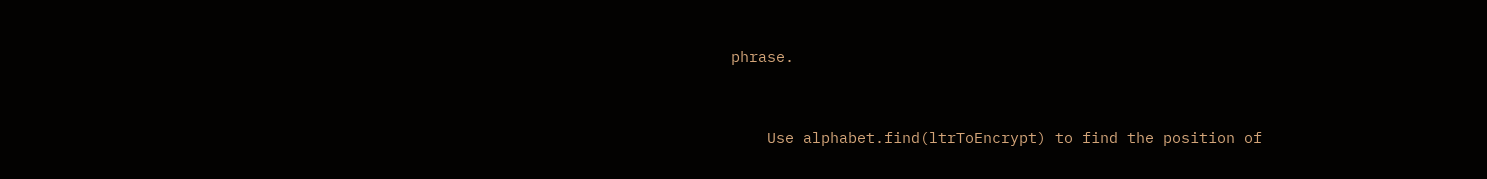phrase.


    Use alphabet.find(ltrToEncrypt) to find the position of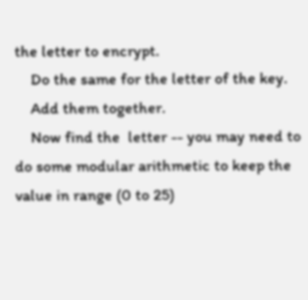the letter to encrypt.
    Do the same for the letter of the key.
    Add them together.
    Now find the  letter -- you may need to do some modular arithmetic to keep the value in range (0 to 25)